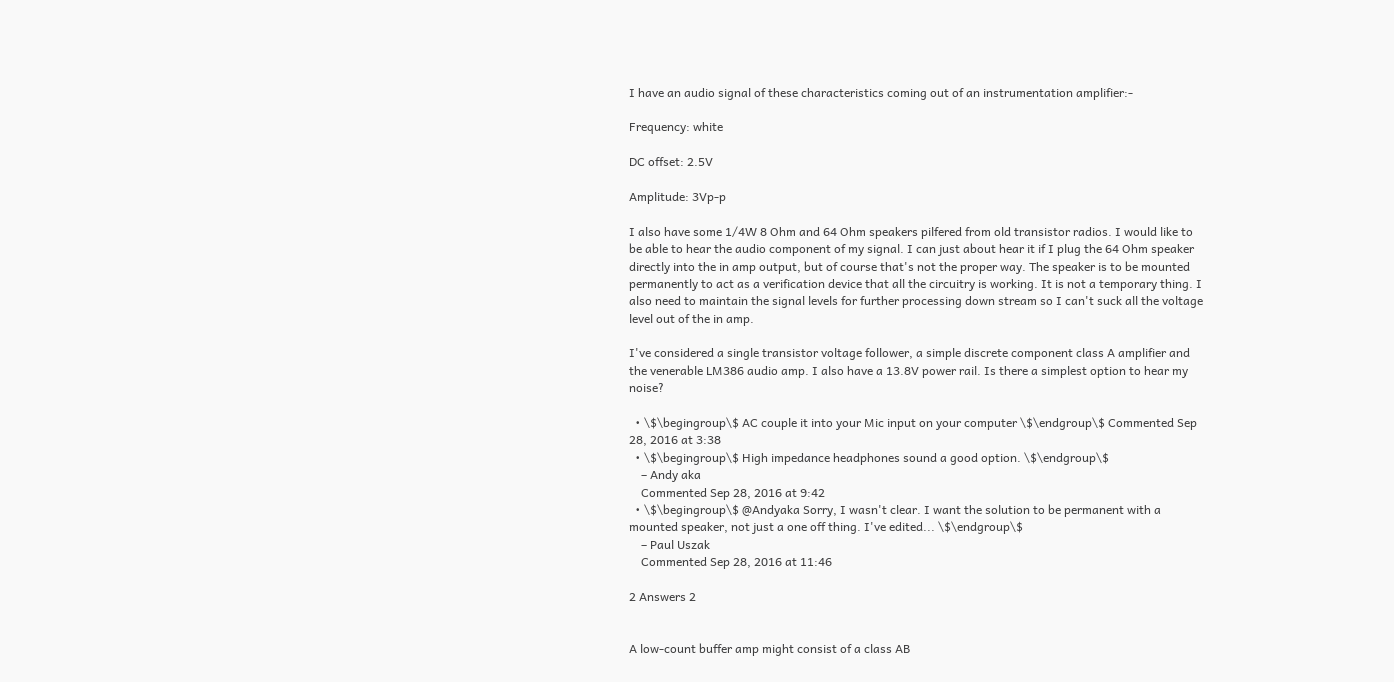I have an audio signal of these characteristics coming out of an instrumentation amplifier:-

Frequency: white

DC offset: 2.5V

Amplitude: 3Vp-p

I also have some 1/4W 8 Ohm and 64 Ohm speakers pilfered from old transistor radios. I would like to be able to hear the audio component of my signal. I can just about hear it if I plug the 64 Ohm speaker directly into the in amp output, but of course that's not the proper way. The speaker is to be mounted permanently to act as a verification device that all the circuitry is working. It is not a temporary thing. I also need to maintain the signal levels for further processing down stream so I can't suck all the voltage level out of the in amp.

I've considered a single transistor voltage follower, a simple discrete component class A amplifier and the venerable LM386 audio amp. I also have a 13.8V power rail. Is there a simplest option to hear my noise?

  • \$\begingroup\$ AC couple it into your Mic input on your computer \$\endgroup\$ Commented Sep 28, 2016 at 3:38
  • \$\begingroup\$ High impedance headphones sound a good option. \$\endgroup\$
    – Andy aka
    Commented Sep 28, 2016 at 9:42
  • \$\begingroup\$ @Andyaka Sorry, I wasn't clear. I want the solution to be permanent with a mounted speaker, not just a one off thing. I've edited... \$\endgroup\$
    – Paul Uszak
    Commented Sep 28, 2016 at 11:46

2 Answers 2


A low-count buffer amp might consist of a class AB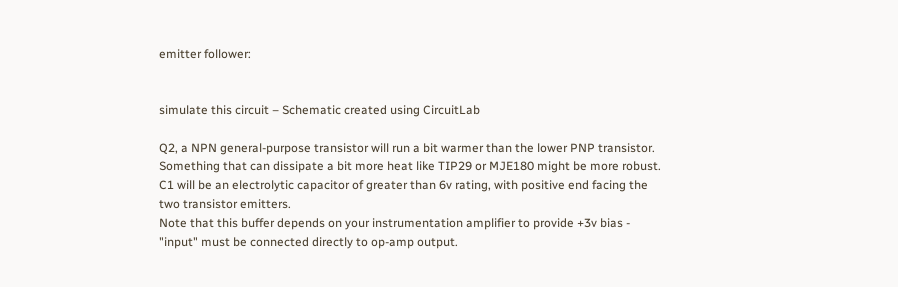emitter follower:


simulate this circuit – Schematic created using CircuitLab

Q2, a NPN general-purpose transistor will run a bit warmer than the lower PNP transistor. Something that can dissipate a bit more heat like TIP29 or MJE180 might be more robust.
C1 will be an electrolytic capacitor of greater than 6v rating, with positive end facing the two transistor emitters.
Note that this buffer depends on your instrumentation amplifier to provide +3v bias - "input" must be connected directly to op-amp output.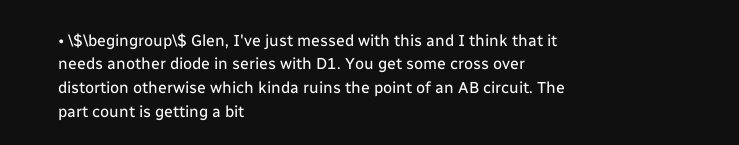• \$\begingroup\$ Glen, I've just messed with this and I think that it needs another diode in series with D1. You get some cross over distortion otherwise which kinda ruins the point of an AB circuit. The part count is getting a bit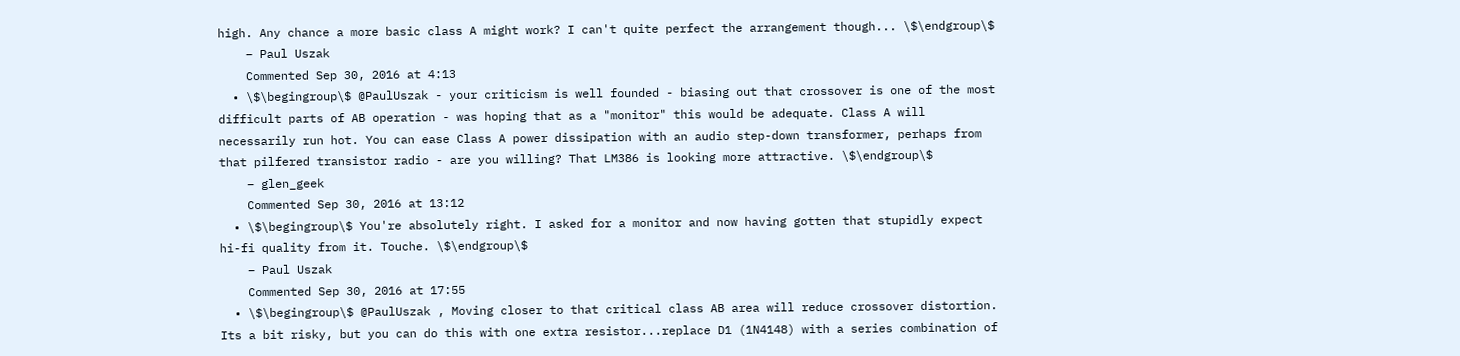high. Any chance a more basic class A might work? I can't quite perfect the arrangement though... \$\endgroup\$
    – Paul Uszak
    Commented Sep 30, 2016 at 4:13
  • \$\begingroup\$ @PaulUszak - your criticism is well founded - biasing out that crossover is one of the most difficult parts of AB operation - was hoping that as a "monitor" this would be adequate. Class A will necessarily run hot. You can ease Class A power dissipation with an audio step-down transformer, perhaps from that pilfered transistor radio - are you willing? That LM386 is looking more attractive. \$\endgroup\$
    – glen_geek
    Commented Sep 30, 2016 at 13:12
  • \$\begingroup\$ You're absolutely right. I asked for a monitor and now having gotten that stupidly expect hi-fi quality from it. Touche. \$\endgroup\$
    – Paul Uszak
    Commented Sep 30, 2016 at 17:55
  • \$\begingroup\$ @PaulUszak , Moving closer to that critical class AB area will reduce crossover distortion. Its a bit risky, but you can do this with one extra resistor...replace D1 (1N4148) with a series combination of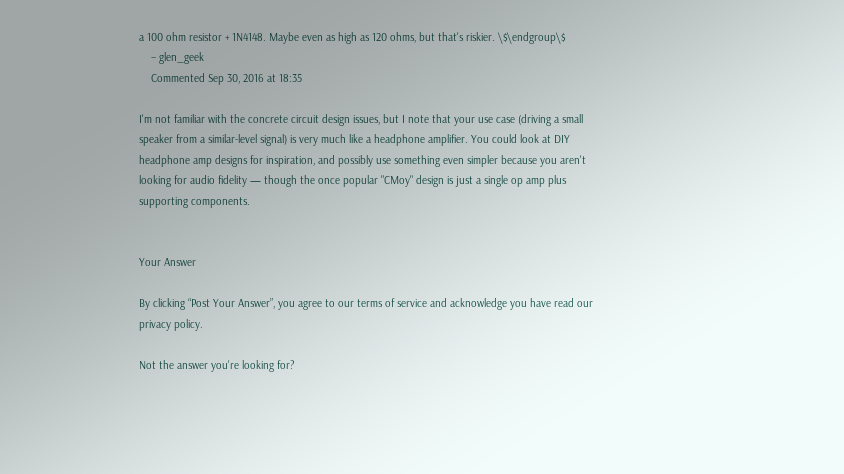a 100 ohm resistor + 1N4148. Maybe even as high as 120 ohms, but that's riskier. \$\endgroup\$
    – glen_geek
    Commented Sep 30, 2016 at 18:35

I'm not familiar with the concrete circuit design issues, but I note that your use case (driving a small speaker from a similar-level signal) is very much like a headphone amplifier. You could look at DIY headphone amp designs for inspiration, and possibly use something even simpler because you aren't looking for audio fidelity — though the once popular "CMoy" design is just a single op amp plus supporting components.


Your Answer

By clicking “Post Your Answer”, you agree to our terms of service and acknowledge you have read our privacy policy.

Not the answer you're looking for?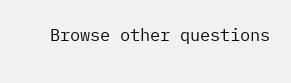Browse other questions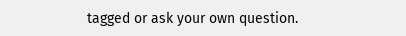tagged or ask your own question.